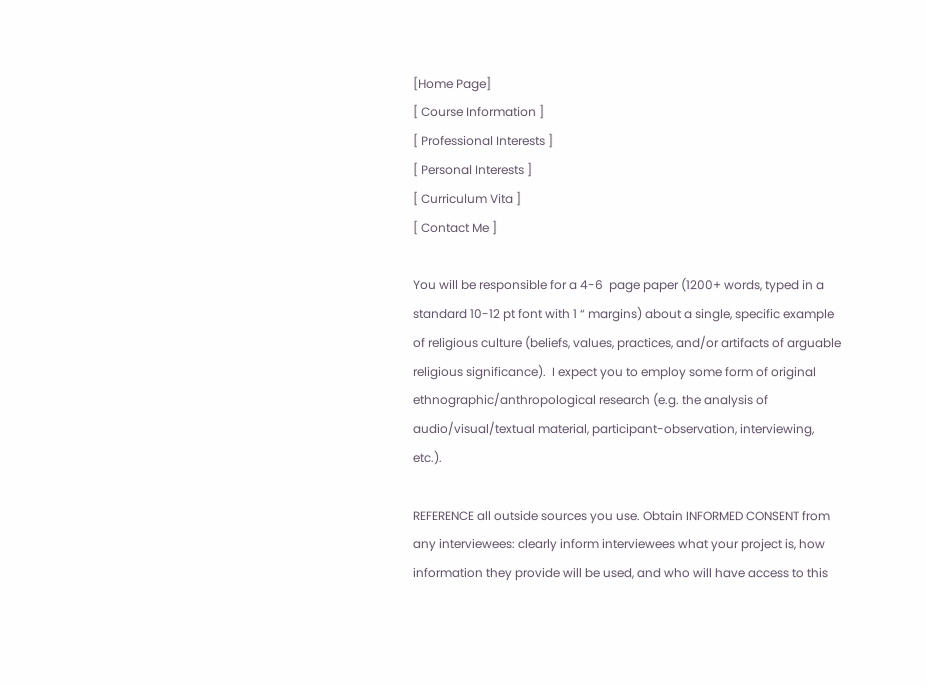[Home Page]
[ Course Information ]
[ Professional Interests ]
[ Personal Interests ]
[ Curriculum Vita ]
[ Contact Me ]

You will be responsible for a 4-6  page paper (1200+ words, typed in a standard 10-12 pt font with 1 “ margins) about a single, specific example of religious culture (beliefs, values, practices, and/or artifacts of arguable religious significance).  I expect you to employ some form of original ethnographic/anthropological research (e.g. the analysis of audio/visual/textual material, participant-observation, interviewing, etc.).

REFERENCE all outside sources you use. Obtain INFORMED CONSENT from any interviewees: clearly inform interviewees what your project is, how information they provide will be used, and who will have access to this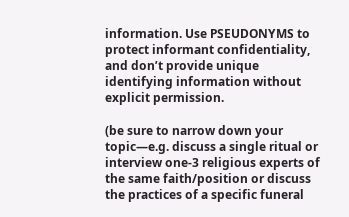information. Use PSEUDONYMS to protect informant confidentiality, and don’t provide unique identifying information without explicit permission.

(be sure to narrow down your topic—e.g. discuss a single ritual or interview one-3 religious experts of the same faith/position or discuss the practices of a specific funeral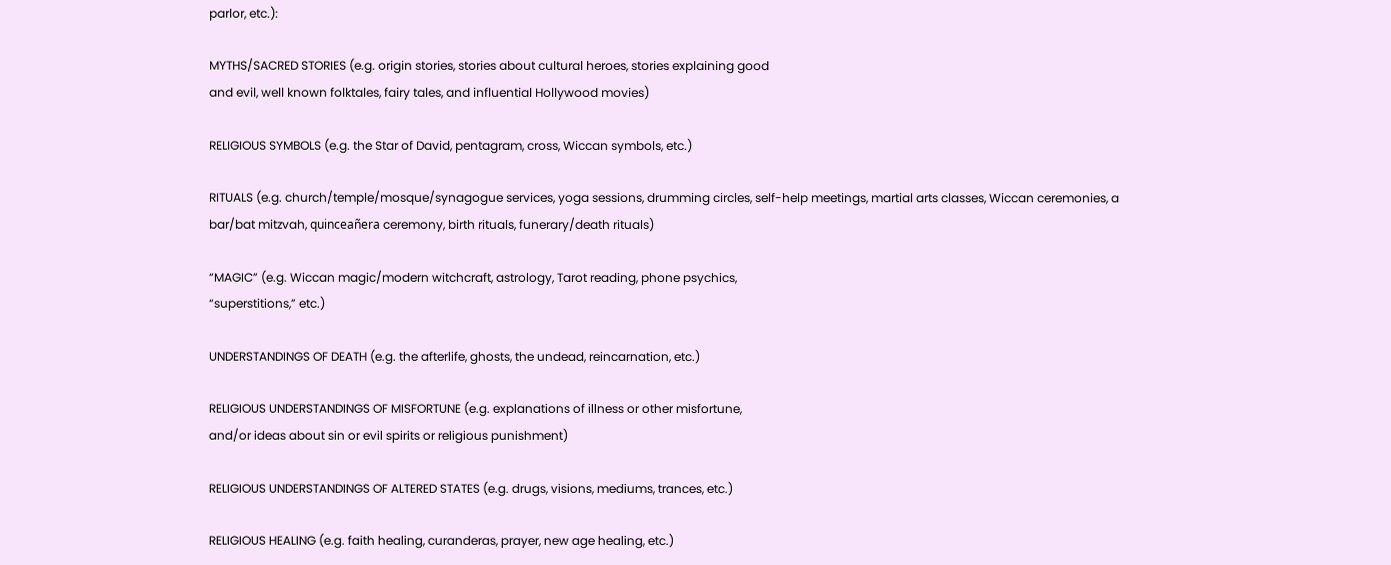parlor, etc.):

MYTHS/SACRED STORIES (e.g. origin stories, stories about cultural heroes, stories explaining good
and evil, well known folktales, fairy tales, and influential Hollywood movies)

RELIGIOUS SYMBOLS (e.g. the Star of David, pentagram, cross, Wiccan symbols, etc.)

RITUALS (e.g. church/temple/mosque/synagogue services, yoga sessions, drumming circles, self-help meetings, martial arts classes, Wiccan ceremonies, a bar/bat mitzvah, quinceañera ceremony, birth rituals, funerary/death rituals)

“MAGIC” (e.g. Wiccan magic/modern witchcraft, astrology, Tarot reading, phone psychics,
“superstitions,” etc.)

UNDERSTANDINGS OF DEATH (e.g. the afterlife, ghosts, the undead, reincarnation, etc.)

RELIGIOUS UNDERSTANDINGS OF MISFORTUNE (e.g. explanations of illness or other misfortune,
and/or ideas about sin or evil spirits or religious punishment)

RELIGIOUS UNDERSTANDINGS OF ALTERED STATES (e.g. drugs, visions, mediums, trances, etc.)

RELIGIOUS HEALING (e.g. faith healing, curanderas, prayer, new age healing, etc.)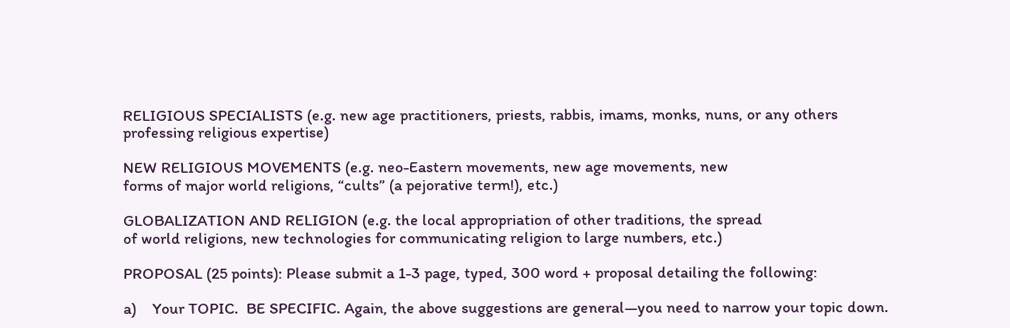RELIGIOUS SPECIALISTS (e.g. new age practitioners, priests, rabbis, imams, monks, nuns, or any others
professing religious expertise)

NEW RELIGIOUS MOVEMENTS (e.g. neo-Eastern movements, new age movements, new
forms of major world religions, “cults” (a pejorative term!), etc.)

GLOBALIZATION AND RELIGION (e.g. the local appropriation of other traditions, the spread
of world religions, new technologies for communicating religion to large numbers, etc.)

PROPOSAL (25 points): Please submit a 1-3 page, typed, 300 word + proposal detailing the following:

a)    Your TOPIC.  BE SPECIFIC. Again, the above suggestions are general—you need to narrow your topic down.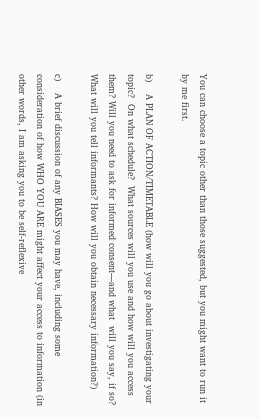You can choose a topic other than those suggested, but you might want to run it by me first.

b)    A PLAN OF ACTION/TIMETABLE (how will you go about investigating your topic?  On what schedule?  What sources will you use and how will you access them? Will you need to ask for informed consent—and what  will you say, if so?  What will you tell informants? How will you obtain necessary information?)

c)    A brief discussion of any BIASES you may have, including some consideration of how WHO YOU ARE might affect your access to information (in other words, I am asking you to be self-reflexive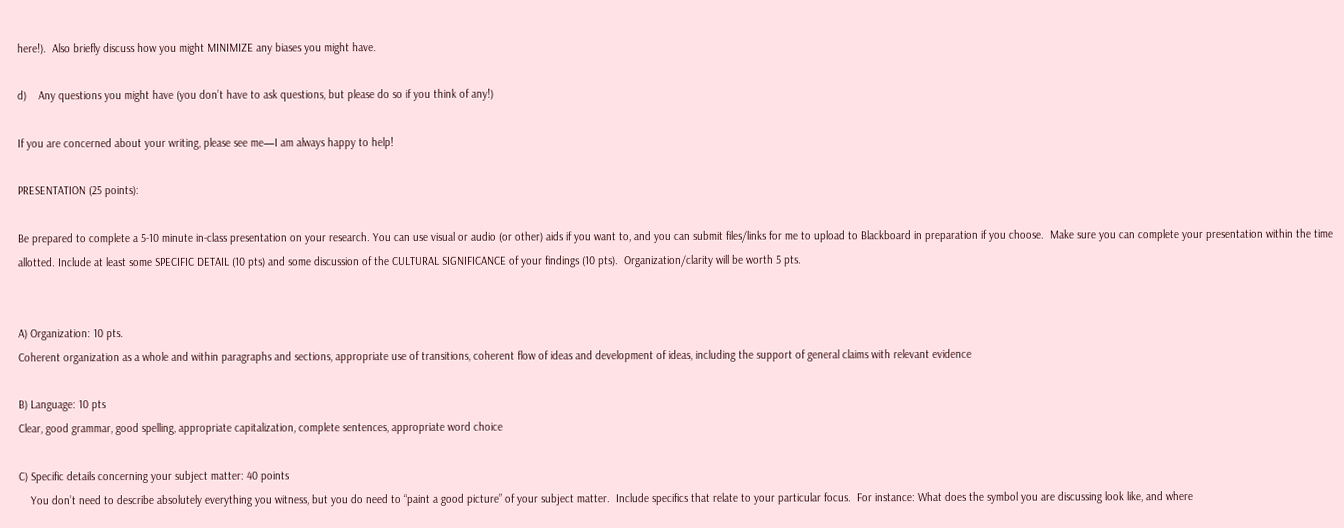here!).  Also briefly discuss how you might MINIMIZE any biases you might have.

d)    Any questions you might have (you don’t have to ask questions, but please do so if you think of any!)

If you are concerned about your writing, please see me—I am always happy to help!

PRESENTATION (25 points):

Be prepared to complete a 5-10 minute in-class presentation on your research. You can use visual or audio (or other) aids if you want to, and you can submit files/links for me to upload to Blackboard in preparation if you choose.  Make sure you can complete your presentation within the time allotted. Include at least some SPECIFIC DETAIL (10 pts) and some discussion of the CULTURAL SIGNIFICANCE of your findings (10 pts).  Organization/clarity will be worth 5 pts.


A) Organization: 10 pts.
Coherent organization as a whole and within paragraphs and sections, appropriate use of transitions, coherent flow of ideas and development of ideas, including the support of general claims with relevant evidence

B) Language: 10 pts
Clear, good grammar, good spelling, appropriate capitalization, complete sentences, appropriate word choice

C) Specific details concerning your subject matter: 40 points
    You don’t need to describe absolutely everything you witness, but you do need to “paint a good picture” of your subject matter.  Include specifics that relate to your particular focus.  For instance: What does the symbol you are discussing look like, and where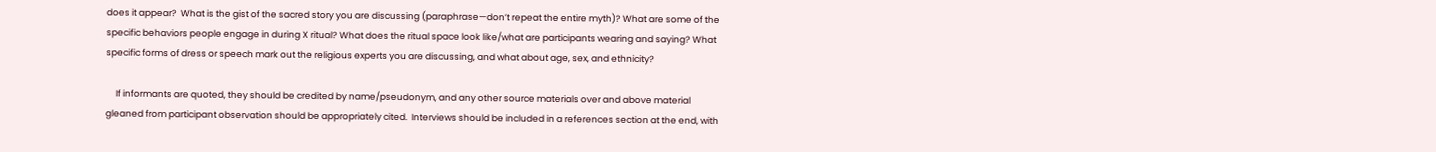does it appear?  What is the gist of the sacred story you are discussing (paraphrase—don’t repeat the entire myth)? What are some of the specific behaviors people engage in during X ritual? What does the ritual space look like/what are participants wearing and saying? What specific forms of dress or speech mark out the religious experts you are discussing, and what about age, sex, and ethnicity?

     If informants are quoted, they should be credited by name/pseudonym, and any other source materials over and above material gleaned from participant observation should be appropriately cited.  Interviews should be included in a references section at the end, with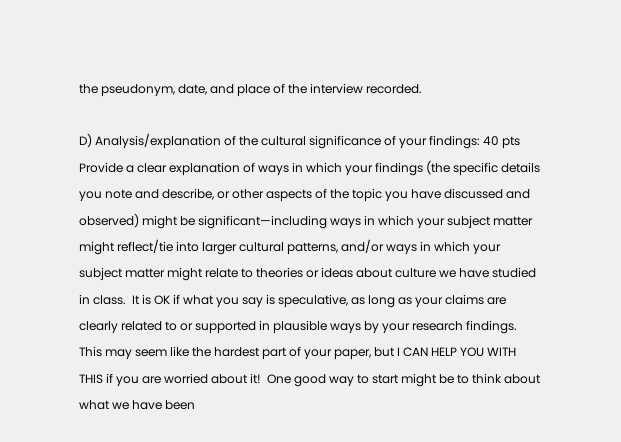the pseudonym, date, and place of the interview recorded.

D) Analysis/explanation of the cultural significance of your findings: 40 pts
Provide a clear explanation of ways in which your findings (the specific details you note and describe, or other aspects of the topic you have discussed and observed) might be significant—including ways in which your subject matter might reflect/tie into larger cultural patterns, and/or ways in which your subject matter might relate to theories or ideas about culture we have studied in class.  It is OK if what you say is speculative, as long as your claims are clearly related to or supported in plausible ways by your research findings.
This may seem like the hardest part of your paper, but I CAN HELP YOU WITH THIS if you are worried about it!  One good way to start might be to think about what we have been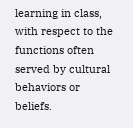learning in class, with respect to the functions often served by cultural behaviors or beliefs.